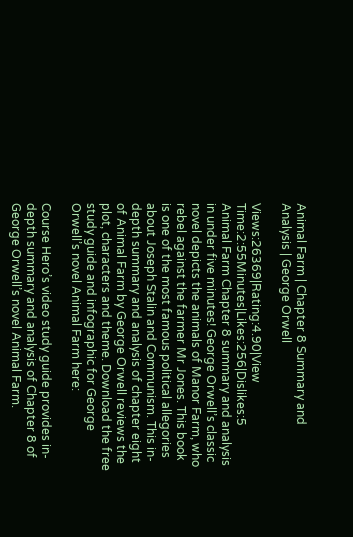Animal Farm | Chapter 8 Summary and Analysis | George Orwell

Views:26369|Rating:4.90|View Time:2:55Minutes|Likes:256|Dislikes:5
Animal Farm Chapter 8 summary and analysis in under five minutes! George Orwell’s classic novel depicts the animals of Manor Farm, who rebel against the farmer Mr Jones. This book is one of the most famous political allegories about Joseph Stalin and Communism. This in-depth summary and analysis of chapter eight of Animal Farm by George Orwell reviews the plot, characters and theme. Download the free study guide and infographic for George Orwell’s novel Animal Farm here:

Course Hero’s video study guide provides in-depth summary and analysis of Chapter 8 of George Orwell’s novel Animal Farm.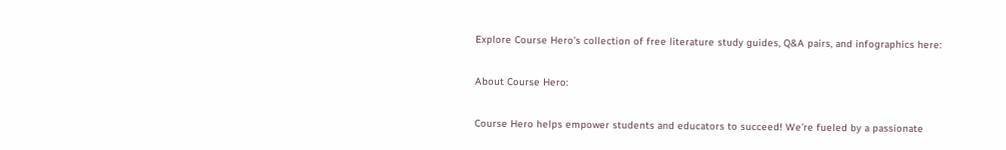Explore Course Hero’s collection of free literature study guides, Q&A pairs, and infographics here:

About Course Hero:

Course Hero helps empower students and educators to succeed! We’re fueled by a passionate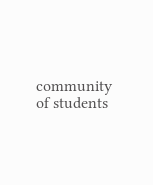community of students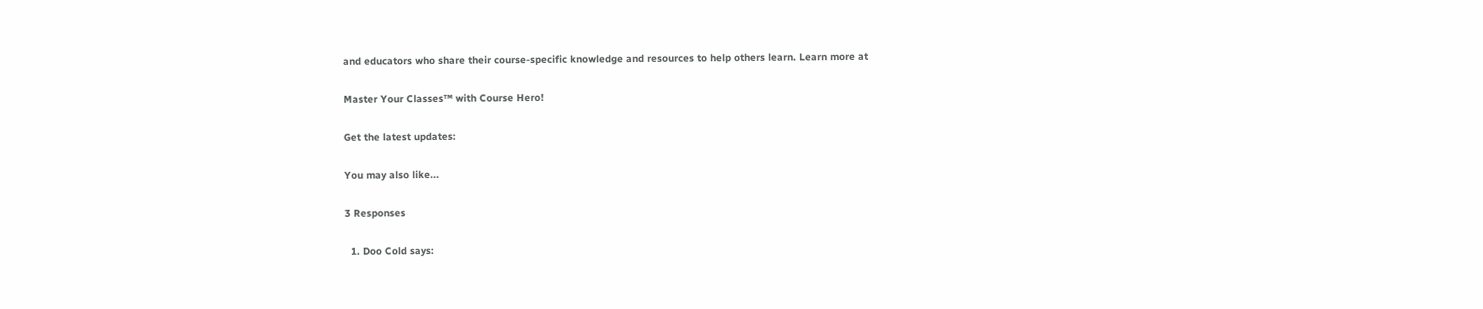and educators who share their course-specific knowledge and resources to help others learn. Learn more at

Master Your Classes™ with Course Hero!

Get the latest updates:

You may also like...

3 Responses

  1. Doo Cold says: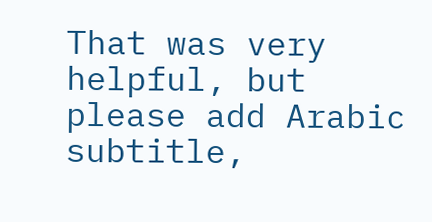That was very helpful, but please add Arabic subtitle,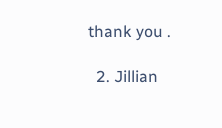thank you .

  2. Jillian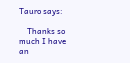Tauro says:

    Thanks so much I have an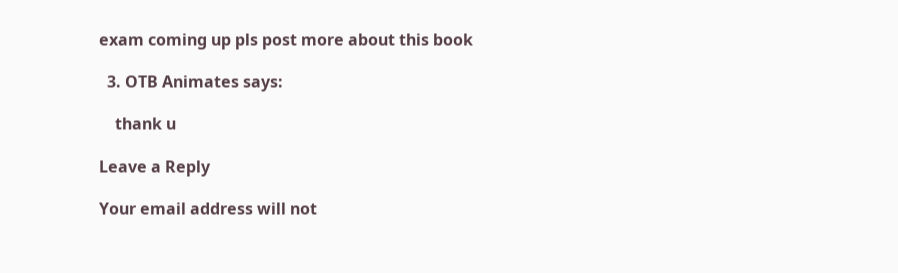exam coming up pls post more about this book

  3. OTB Animates says:

    thank u

Leave a Reply

Your email address will not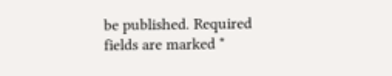be published. Required fields are marked *